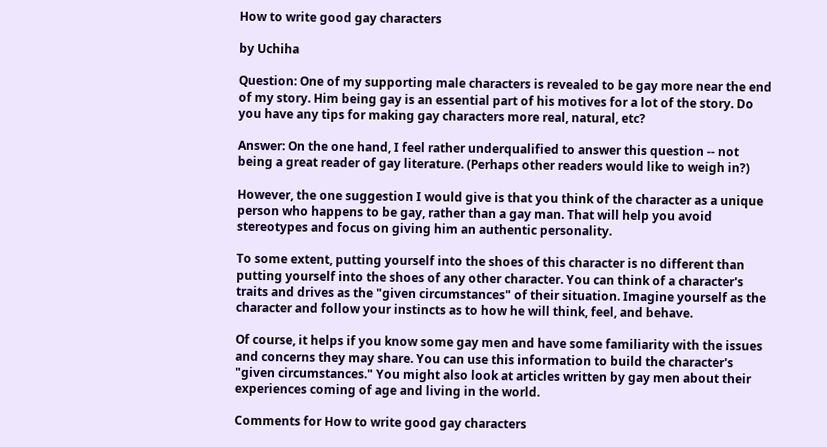How to write good gay characters

by Uchiha

Question: One of my supporting male characters is revealed to be gay more near the end of my story. Him being gay is an essential part of his motives for a lot of the story. Do you have any tips for making gay characters more real, natural, etc?

Answer: On the one hand, I feel rather underqualified to answer this question -- not being a great reader of gay literature. (Perhaps other readers would like to weigh in?)

However, the one suggestion I would give is that you think of the character as a unique person who happens to be gay, rather than a gay man. That will help you avoid stereotypes and focus on giving him an authentic personality.

To some extent, putting yourself into the shoes of this character is no different than putting yourself into the shoes of any other character. You can think of a character's traits and drives as the "given circumstances" of their situation. Imagine yourself as the character and follow your instincts as to how he will think, feel, and behave.

Of course, it helps if you know some gay men and have some familiarity with the issues and concerns they may share. You can use this information to build the character's "given circumstances." You might also look at articles written by gay men about their experiences coming of age and living in the world.

Comments for How to write good gay characters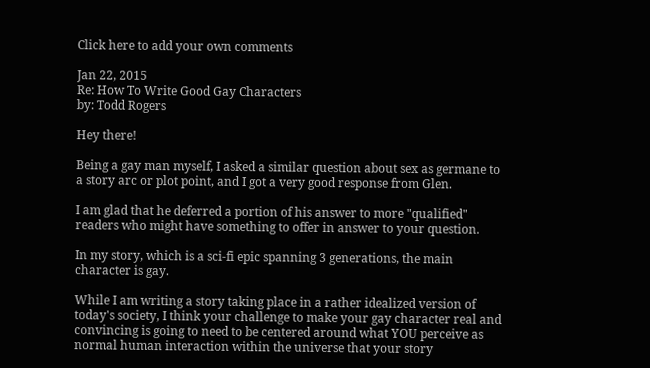Click here to add your own comments

Jan 22, 2015
Re: How To Write Good Gay Characters
by: Todd Rogers

Hey there!

Being a gay man myself, I asked a similar question about sex as germane to a story arc or plot point, and I got a very good response from Glen.

I am glad that he deferred a portion of his answer to more "qualified" readers who might have something to offer in answer to your question.

In my story, which is a sci-fi epic spanning 3 generations, the main character is gay.

While I am writing a story taking place in a rather idealized version of today's society, I think your challenge to make your gay character real and convincing is going to need to be centered around what YOU perceive as normal human interaction within the universe that your story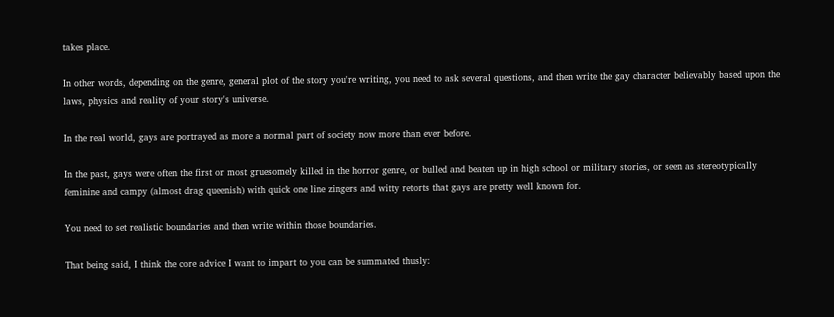takes place.

In other words, depending on the genre, general plot of the story you're writing, you need to ask several questions, and then write the gay character believably based upon the laws, physics and reality of your story's universe.

In the real world, gays are portrayed as more a normal part of society now more than ever before.

In the past, gays were often the first or most gruesomely killed in the horror genre, or bulled and beaten up in high school or military stories, or seen as stereotypically feminine and campy (almost drag queenish) with quick one line zingers and witty retorts that gays are pretty well known for.

You need to set realistic boundaries and then write within those boundaries.

That being said, I think the core advice I want to impart to you can be summated thusly: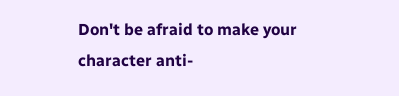Don't be afraid to make your character anti-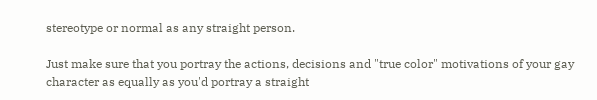stereotype or normal as any straight person.

Just make sure that you portray the actions, decisions and "true color" motivations of your gay character as equally as you'd portray a straight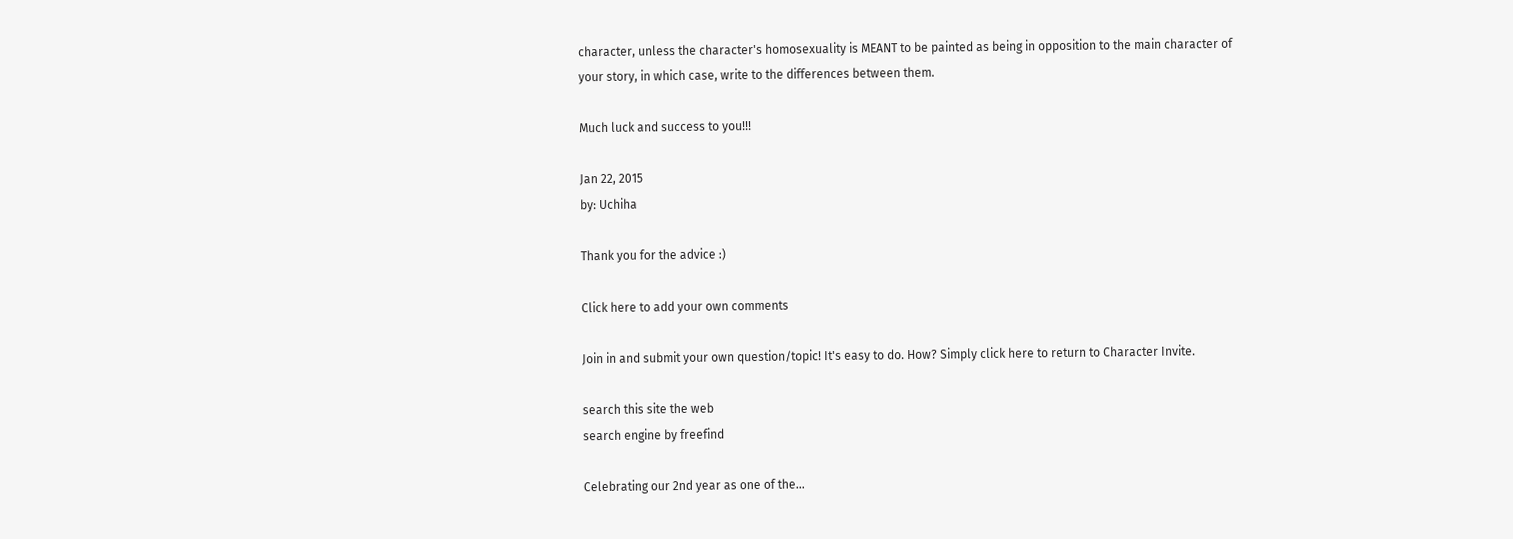character, unless the character's homosexuality is MEANT to be painted as being in opposition to the main character of your story, in which case, write to the differences between them.

Much luck and success to you!!!

Jan 22, 2015
by: Uchiha

Thank you for the advice :)

Click here to add your own comments

Join in and submit your own question/topic! It's easy to do. How? Simply click here to return to Character Invite.

search this site the web
search engine by freefind

Celebrating our 2nd year as one of the...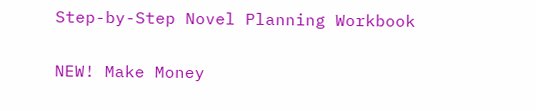Step-by-Step Novel Planning Workbook

NEW! Make Money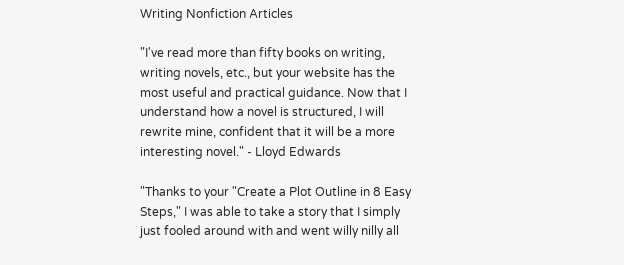Writing Nonfiction Articles

"I've read more than fifty books on writing, writing novels, etc., but your website has the most useful and practical guidance. Now that I understand how a novel is structured, I will rewrite mine, confident that it will be a more interesting novel." - Lloyd Edwards

"Thanks to your "Create a Plot Outline in 8 Easy Steps," I was able to take a story that I simply just fooled around with and went willy nilly all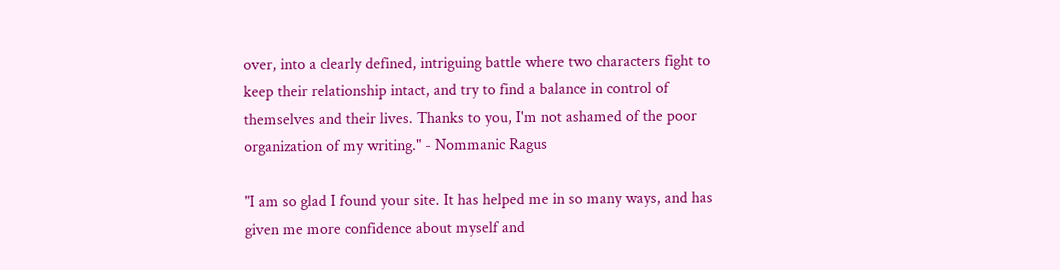over, into a clearly defined, intriguing battle where two characters fight to keep their relationship intact, and try to find a balance in control of themselves and their lives. Thanks to you, I'm not ashamed of the poor organization of my writing." - Nommanic Ragus

"I am so glad I found your site. It has helped me in so many ways, and has given me more confidence about myself and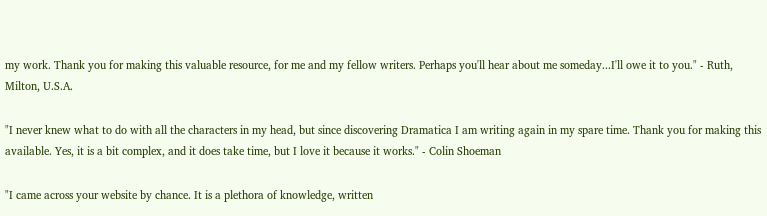my work. Thank you for making this valuable resource, for me and my fellow writers. Perhaps you'll hear about me someday...I'll owe it to you." - Ruth, Milton, U.S.A.

"I never knew what to do with all the characters in my head, but since discovering Dramatica I am writing again in my spare time. Thank you for making this available. Yes, it is a bit complex, and it does take time, but I love it because it works." - Colin Shoeman

"I came across your website by chance. It is a plethora of knowledge, written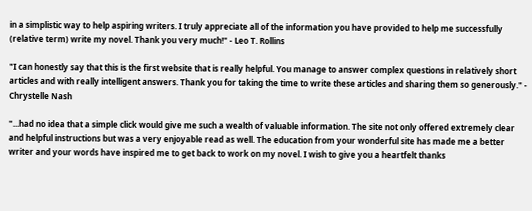in a simplistic way to help aspiring writers. I truly appreciate all of the information you have provided to help me successfully (relative term) write my novel. Thank you very much!" - Leo T. Rollins

"I can honestly say that this is the first website that is really helpful. You manage to answer complex questions in relatively short articles and with really intelligent answers. Thank you for taking the time to write these articles and sharing them so generously." - Chrystelle Nash

"...had no idea that a simple click would give me such a wealth of valuable information. The site not only offered extremely clear and helpful instructions but was a very enjoyable read as well. The education from your wonderful site has made me a better writer and your words have inspired me to get back to work on my novel. I wish to give you a heartfelt thanks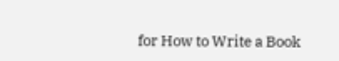for How to Write a Book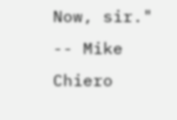Now, sir." -- Mike Chiero